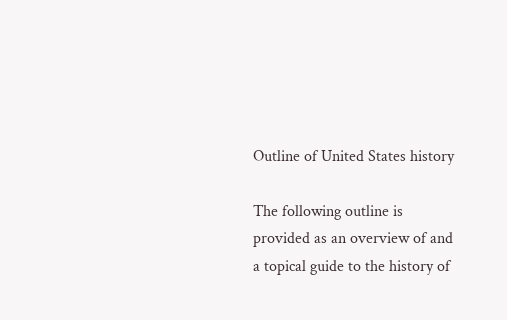Outline of United States history

The following outline is provided as an overview of and a topical guide to the history of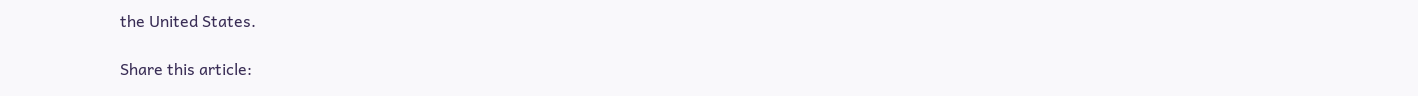the United States.

Share this article: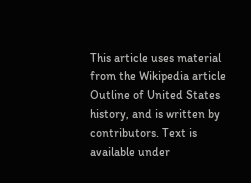This article uses material from the Wikipedia article Outline of United States history, and is written by contributors. Text is available under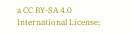a CC BY-SA 4.0 International License;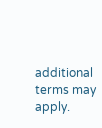additional terms may apply.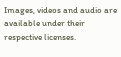Images, videos and audio are available under their respective licenses.